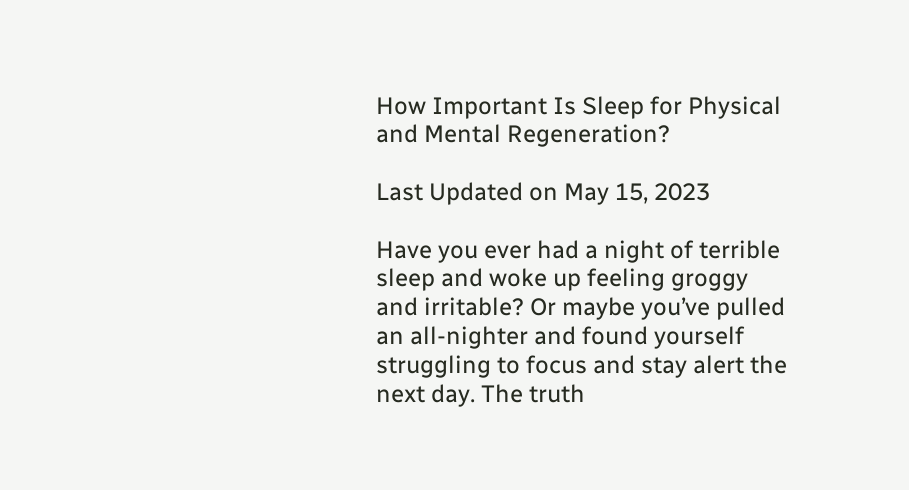How Important Is Sleep for Physical and Mental Regeneration?

Last Updated on May 15, 2023

Have you ever had a night of terrible sleep and woke up feeling groggy and irritable? Or maybe you’ve pulled an all-nighter and found yourself struggling to focus and stay alert the next day. The truth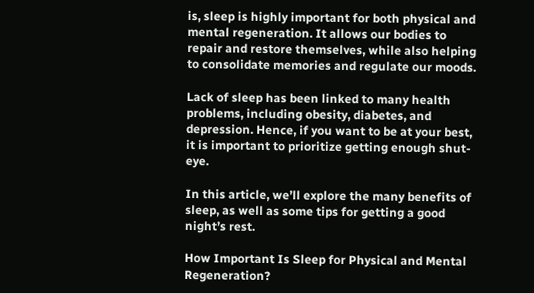is, sleep is highly important for both physical and mental regeneration. It allows our bodies to repair and restore themselves, while also helping to consolidate memories and regulate our moods.

Lack of sleep has been linked to many health problems, including obesity, diabetes, and depression. Hence, if you want to be at your best, it is important to prioritize getting enough shut-eye.

In this article, we’ll explore the many benefits of sleep, as well as some tips for getting a good night’s rest.

How Important Is Sleep for Physical and Mental Regeneration?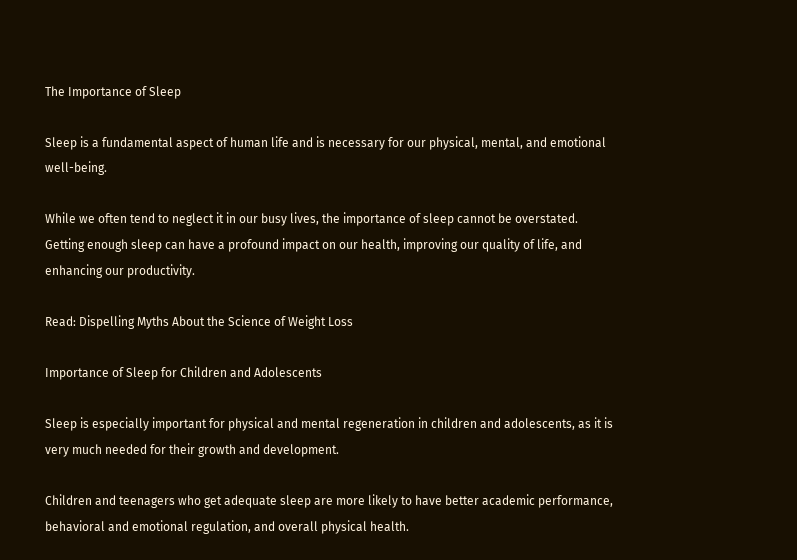The Importance of Sleep

Sleep is a fundamental aspect of human life and is necessary for our physical, mental, and emotional well-being.

While we often tend to neglect it in our busy lives, the importance of sleep cannot be overstated. Getting enough sleep can have a profound impact on our health, improving our quality of life, and enhancing our productivity.

Read: Dispelling Myths About the Science of Weight Loss

Importance of Sleep for Children and Adolescents

Sleep is especially important for physical and mental regeneration in children and adolescents, as it is very much needed for their growth and development.

Children and teenagers who get adequate sleep are more likely to have better academic performance, behavioral and emotional regulation, and overall physical health.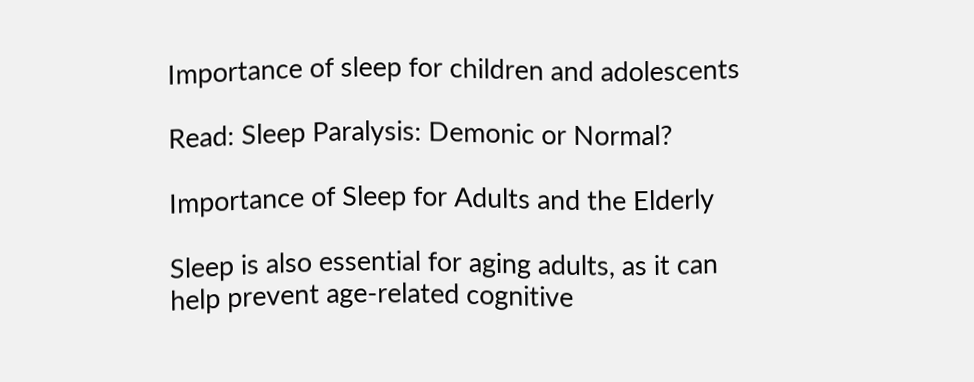Importance of sleep for children and adolescents

Read: Sleep Paralysis: Demonic or Normal?

Importance of Sleep for Adults and the Elderly

Sleep is also essential for aging adults, as it can help prevent age-related cognitive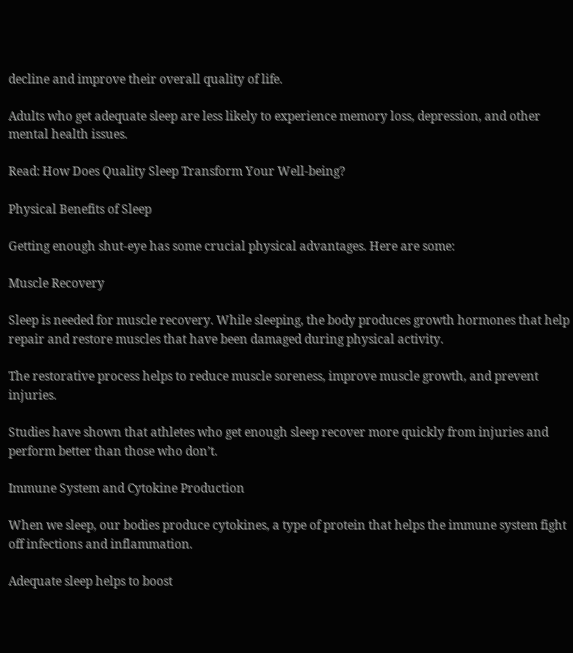decline and improve their overall quality of life.

Adults who get adequate sleep are less likely to experience memory loss, depression, and other mental health issues.

Read: How Does Quality Sleep Transform Your Well-being?

Physical Benefits of Sleep

Getting enough shut-eye has some crucial physical advantages. Here are some:

Muscle Recovery

Sleep is needed for muscle recovery. While sleeping, the body produces growth hormones that help repair and restore muscles that have been damaged during physical activity.

The restorative process helps to reduce muscle soreness, improve muscle growth, and prevent injuries.

Studies have shown that athletes who get enough sleep recover more quickly from injuries and perform better than those who don’t.

Immune System and Cytokine Production

When we sleep, our bodies produce cytokines, a type of protein that helps the immune system fight off infections and inflammation.

Adequate sleep helps to boost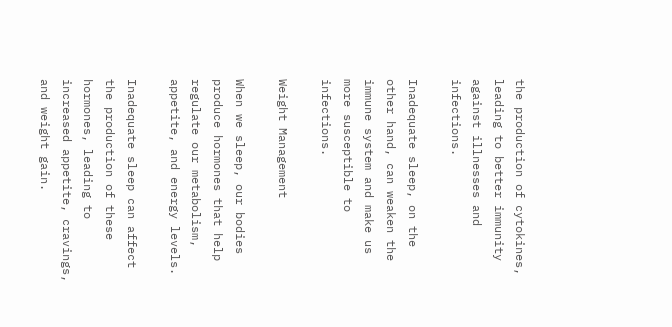the production of cytokines, leading to better immunity against illnesses and infections.

Inadequate sleep, on the other hand, can weaken the immune system and make us more susceptible to infections.

Weight Management

When we sleep, our bodies produce hormones that help regulate our metabolism, appetite, and energy levels.

Inadequate sleep can affect the production of these hormones, leading to increased appetite, cravings, and weight gain.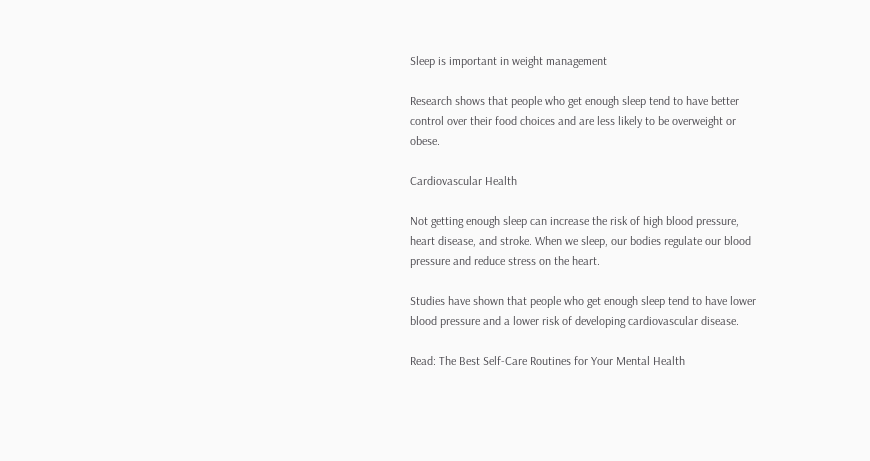Sleep is important in weight management

Research shows that people who get enough sleep tend to have better control over their food choices and are less likely to be overweight or obese.

Cardiovascular Health

Not getting enough sleep can increase the risk of high blood pressure, heart disease, and stroke. When we sleep, our bodies regulate our blood pressure and reduce stress on the heart.

Studies have shown that people who get enough sleep tend to have lower blood pressure and a lower risk of developing cardiovascular disease.

Read: The Best Self-Care Routines for Your Mental Health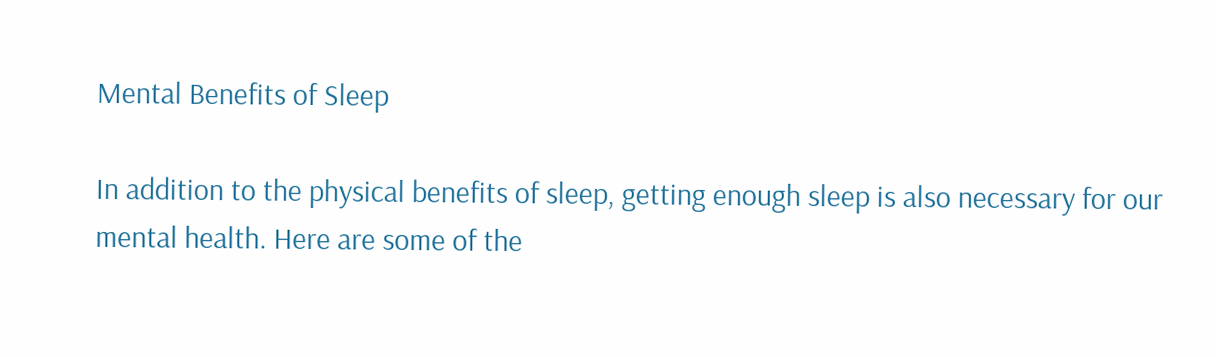Mental Benefits of Sleep

In addition to the physical benefits of sleep, getting enough sleep is also necessary for our mental health. Here are some of the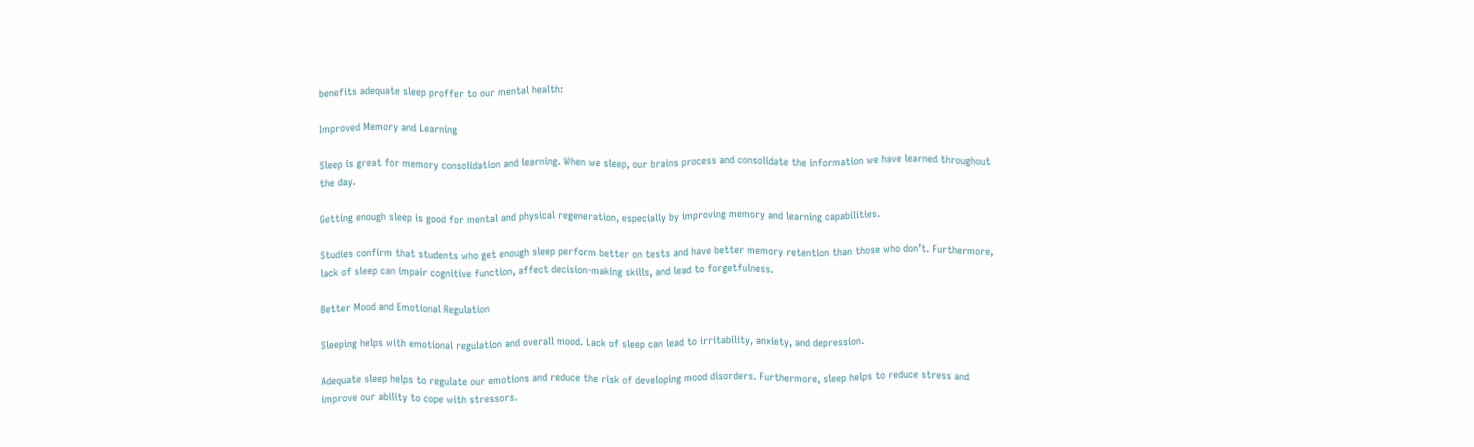benefits adequate sleep proffer to our mental health:

Improved Memory and Learning

Sleep is great for memory consolidation and learning. When we sleep, our brains process and consolidate the information we have learned throughout the day.

Getting enough sleep is good for mental and physical regeneration, especially by improving memory and learning capabilities.

Studies confirm that students who get enough sleep perform better on tests and have better memory retention than those who don’t. Furthermore, lack of sleep can impair cognitive function, affect decision-making skills, and lead to forgetfulness.

Better Mood and Emotional Regulation

Sleeping helps with emotional regulation and overall mood. Lack of sleep can lead to irritability, anxiety, and depression.

Adequate sleep helps to regulate our emotions and reduce the risk of developing mood disorders. Furthermore, sleep helps to reduce stress and improve our ability to cope with stressors.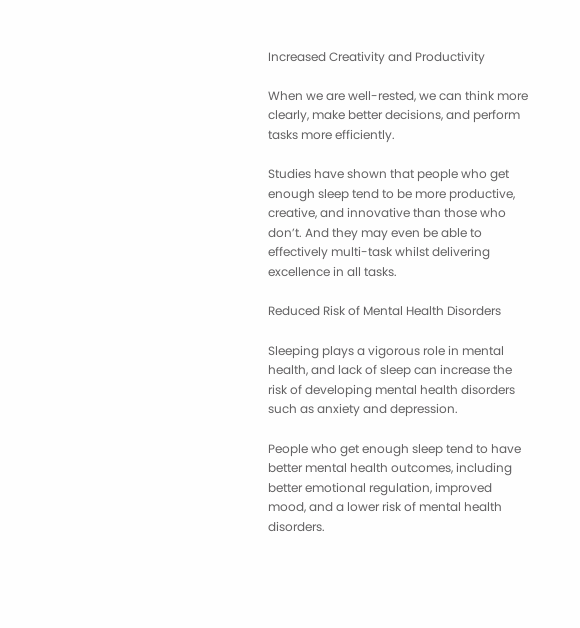Increased Creativity and Productivity

When we are well-rested, we can think more clearly, make better decisions, and perform tasks more efficiently.

Studies have shown that people who get enough sleep tend to be more productive, creative, and innovative than those who don’t. And they may even be able to effectively multi-task whilst delivering excellence in all tasks.

Reduced Risk of Mental Health Disorders

Sleeping plays a vigorous role in mental health, and lack of sleep can increase the risk of developing mental health disorders such as anxiety and depression.

People who get enough sleep tend to have better mental health outcomes, including better emotional regulation, improved mood, and a lower risk of mental health disorders.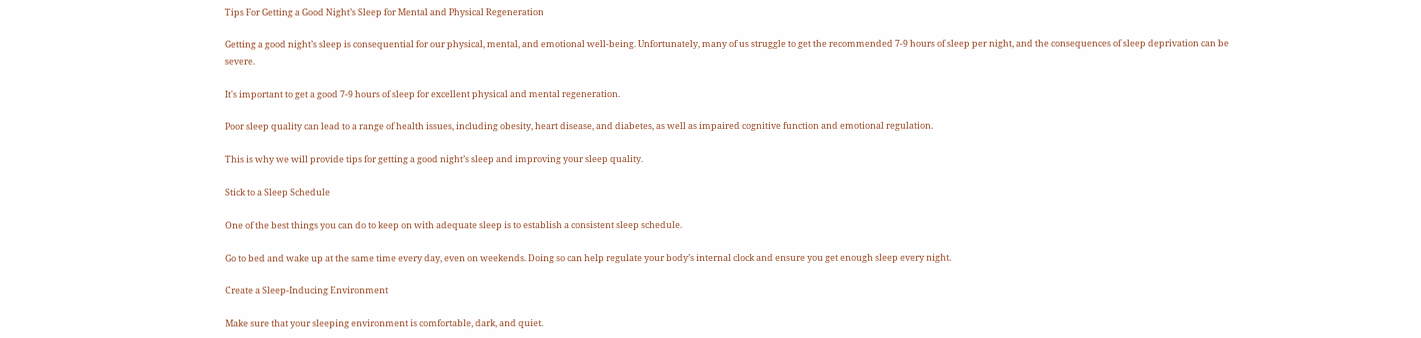Tips For Getting a Good Night’s Sleep for Mental and Physical Regeneration

Getting a good night’s sleep is consequential for our physical, mental, and emotional well-being. Unfortunately, many of us struggle to get the recommended 7-9 hours of sleep per night, and the consequences of sleep deprivation can be severe.

It's important to get a good 7-9 hours of sleep for excellent physical and mental regeneration.

Poor sleep quality can lead to a range of health issues, including obesity, heart disease, and diabetes, as well as impaired cognitive function and emotional regulation.

This is why we will provide tips for getting a good night’s sleep and improving your sleep quality.

Stick to a Sleep Schedule

One of the best things you can do to keep on with adequate sleep is to establish a consistent sleep schedule.

Go to bed and wake up at the same time every day, even on weekends. Doing so can help regulate your body’s internal clock and ensure you get enough sleep every night.

Create a Sleep-Inducing Environment

Make sure that your sleeping environment is comfortable, dark, and quiet.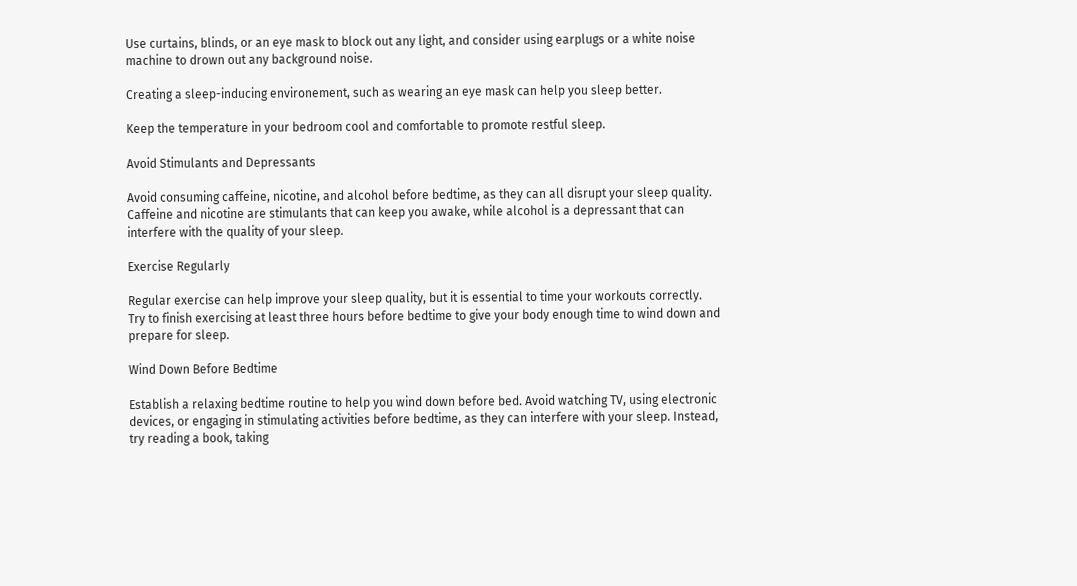Use curtains, blinds, or an eye mask to block out any light, and consider using earplugs or a white noise machine to drown out any background noise.

Creating a sleep-inducing environement, such as wearing an eye mask can help you sleep better.

Keep the temperature in your bedroom cool and comfortable to promote restful sleep.

Avoid Stimulants and Depressants

Avoid consuming caffeine, nicotine, and alcohol before bedtime, as they can all disrupt your sleep quality. Caffeine and nicotine are stimulants that can keep you awake, while alcohol is a depressant that can interfere with the quality of your sleep.

Exercise Regularly

Regular exercise can help improve your sleep quality, but it is essential to time your workouts correctly. Try to finish exercising at least three hours before bedtime to give your body enough time to wind down and prepare for sleep.

Wind Down Before Bedtime

Establish a relaxing bedtime routine to help you wind down before bed. Avoid watching TV, using electronic devices, or engaging in stimulating activities before bedtime, as they can interfere with your sleep. Instead, try reading a book, taking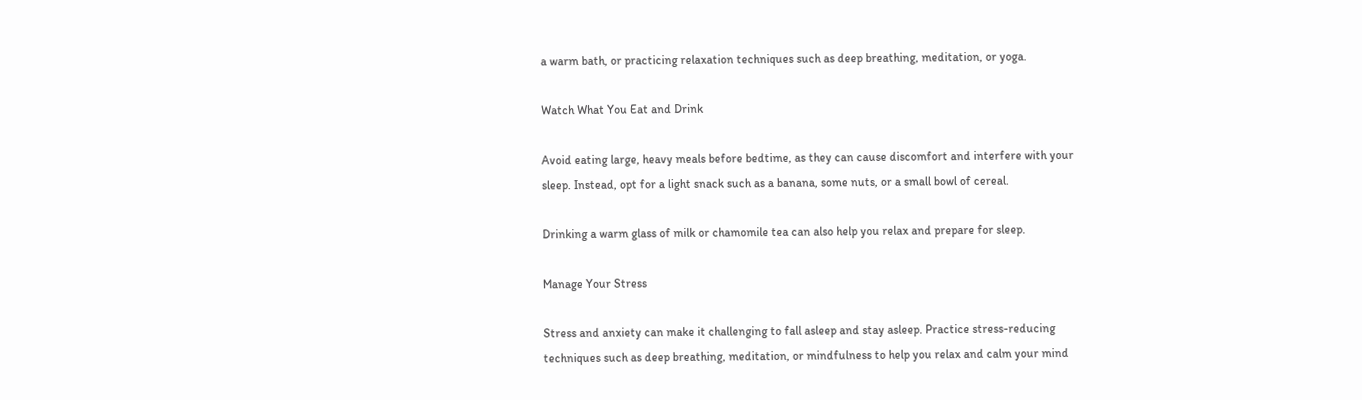a warm bath, or practicing relaxation techniques such as deep breathing, meditation, or yoga.

Watch What You Eat and Drink

Avoid eating large, heavy meals before bedtime, as they can cause discomfort and interfere with your sleep. Instead, opt for a light snack such as a banana, some nuts, or a small bowl of cereal.

Drinking a warm glass of milk or chamomile tea can also help you relax and prepare for sleep.

Manage Your Stress

Stress and anxiety can make it challenging to fall asleep and stay asleep. Practice stress-reducing techniques such as deep breathing, meditation, or mindfulness to help you relax and calm your mind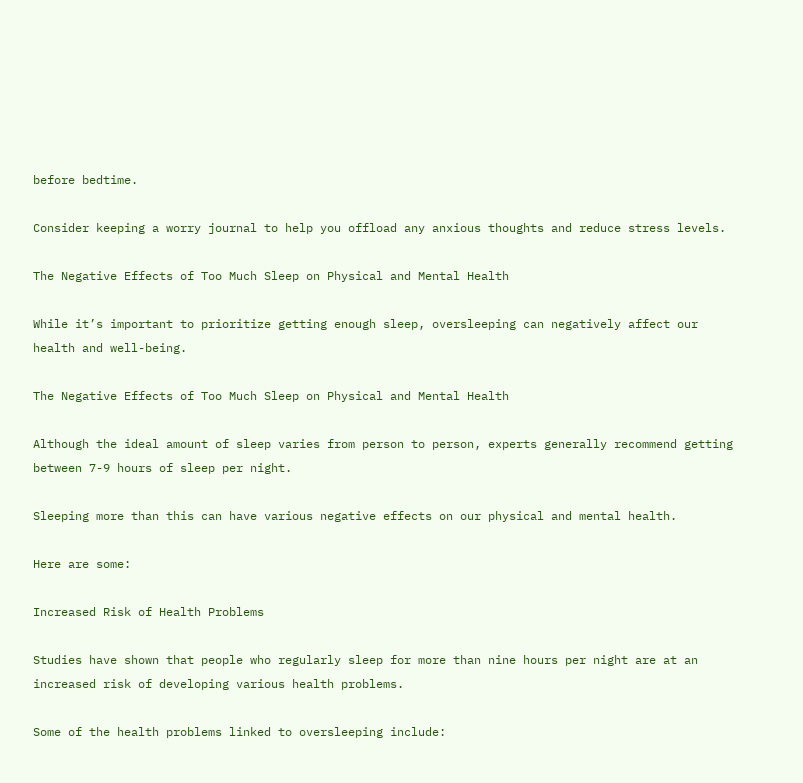before bedtime.

Consider keeping a worry journal to help you offload any anxious thoughts and reduce stress levels.

The Negative Effects of Too Much Sleep on Physical and Mental Health

While it’s important to prioritize getting enough sleep, oversleeping can negatively affect our health and well-being.

The Negative Effects of Too Much Sleep on Physical and Mental Health

Although the ideal amount of sleep varies from person to person, experts generally recommend getting between 7-9 hours of sleep per night.

Sleeping more than this can have various negative effects on our physical and mental health.

Here are some:

Increased Risk of Health Problems

Studies have shown that people who regularly sleep for more than nine hours per night are at an increased risk of developing various health problems.

Some of the health problems linked to oversleeping include: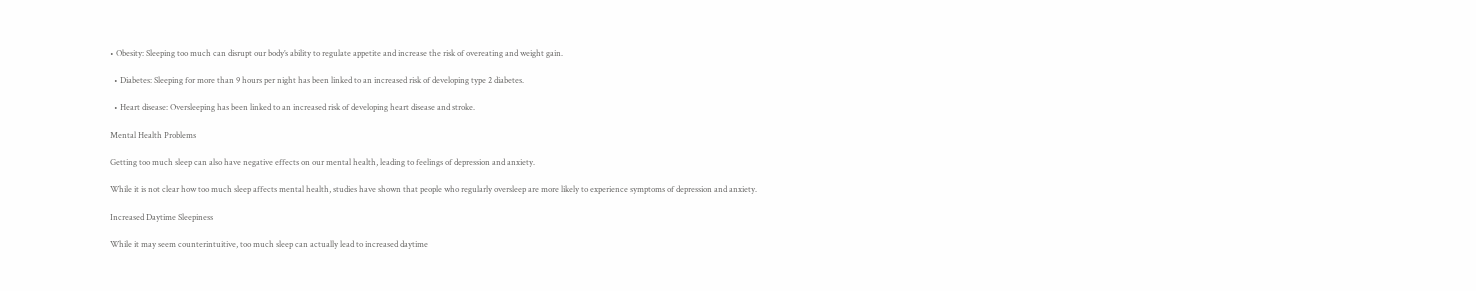• Obesity: Sleeping too much can disrupt our body’s ability to regulate appetite and increase the risk of overeating and weight gain.

  • Diabetes: Sleeping for more than 9 hours per night has been linked to an increased risk of developing type 2 diabetes.

  • Heart disease: Oversleeping has been linked to an increased risk of developing heart disease and stroke.

Mental Health Problems

Getting too much sleep can also have negative effects on our mental health, leading to feelings of depression and anxiety.

While it is not clear how too much sleep affects mental health, studies have shown that people who regularly oversleep are more likely to experience symptoms of depression and anxiety.

Increased Daytime Sleepiness

While it may seem counterintuitive, too much sleep can actually lead to increased daytime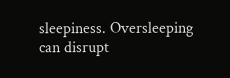sleepiness. Oversleeping can disrupt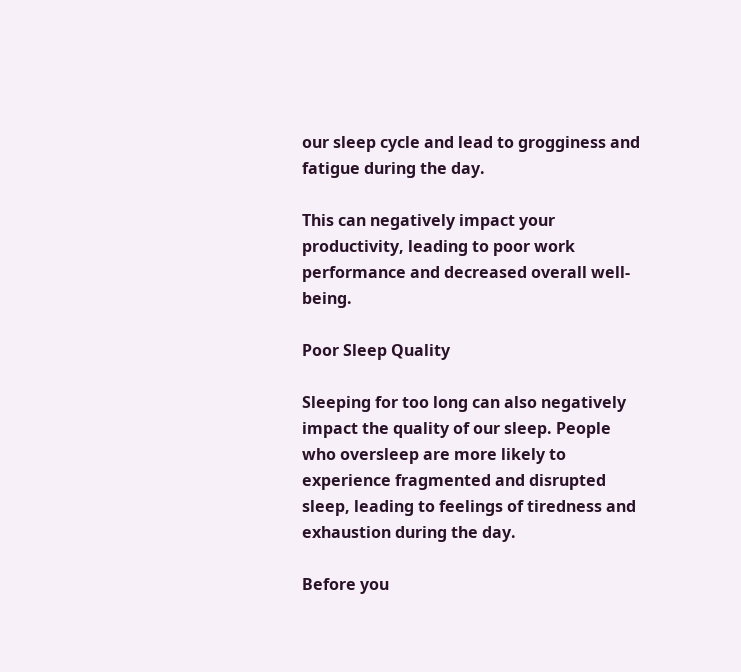our sleep cycle and lead to grogginess and fatigue during the day.

This can negatively impact your productivity, leading to poor work performance and decreased overall well-being.

Poor Sleep Quality

Sleeping for too long can also negatively impact the quality of our sleep. People who oversleep are more likely to experience fragmented and disrupted sleep, leading to feelings of tiredness and exhaustion during the day.

Before you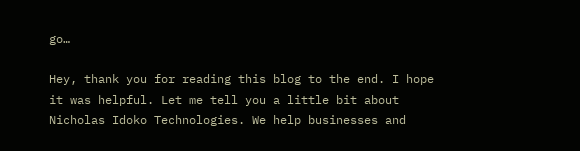go…

Hey, thank you for reading this blog to the end. I hope it was helpful. Let me tell you a little bit about Nicholas Idoko Technologies. We help businesses and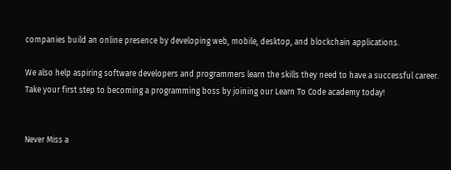companies build an online presence by developing web, mobile, desktop, and blockchain applications.

We also help aspiring software developers and programmers learn the skills they need to have a successful career. Take your first step to becoming a programming boss by joining our Learn To Code academy today!


Never Miss a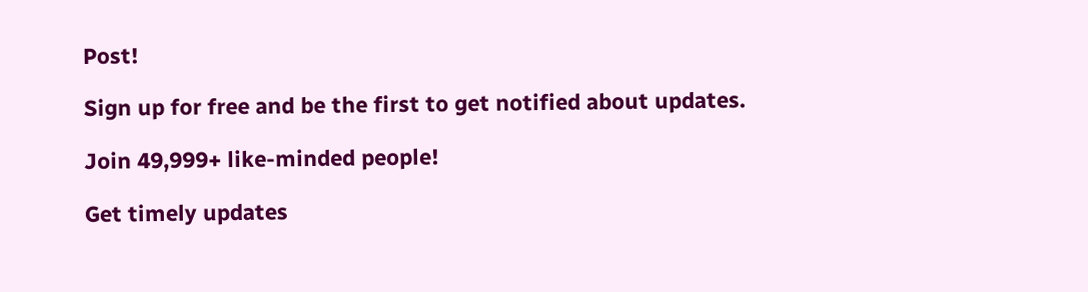Post!

Sign up for free and be the first to get notified about updates.

Join 49,999+ like-minded people!

Get timely updates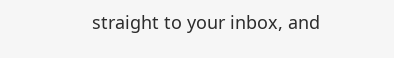straight to your inbox, and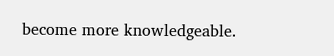become more knowledgeable.